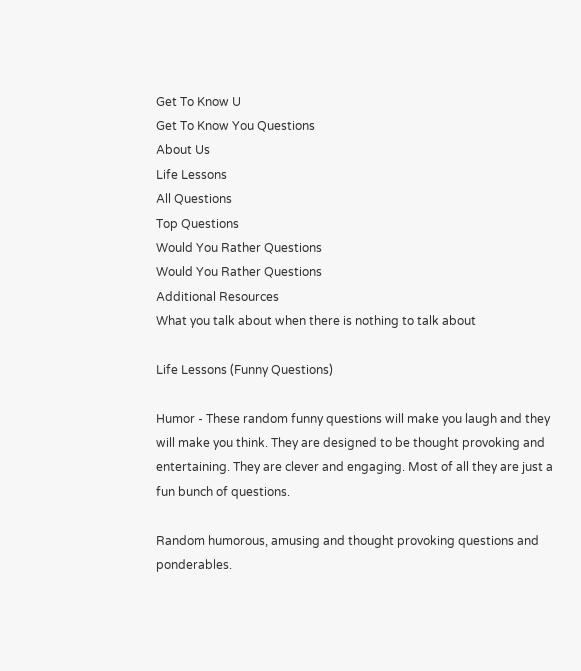Get To Know U
Get To Know You Questions
About Us
Life Lessons
All Questions
Top Questions
Would You Rather Questions
Would You Rather Questions
Additional Resources
What you talk about when there is nothing to talk about

Life Lessons (Funny Questions)

Humor - These random funny questions will make you laugh and they will make you think. They are designed to be thought provoking and entertaining. They are clever and engaging. Most of all they are just a fun bunch of questions.

Random humorous, amusing and thought provoking questions and ponderables.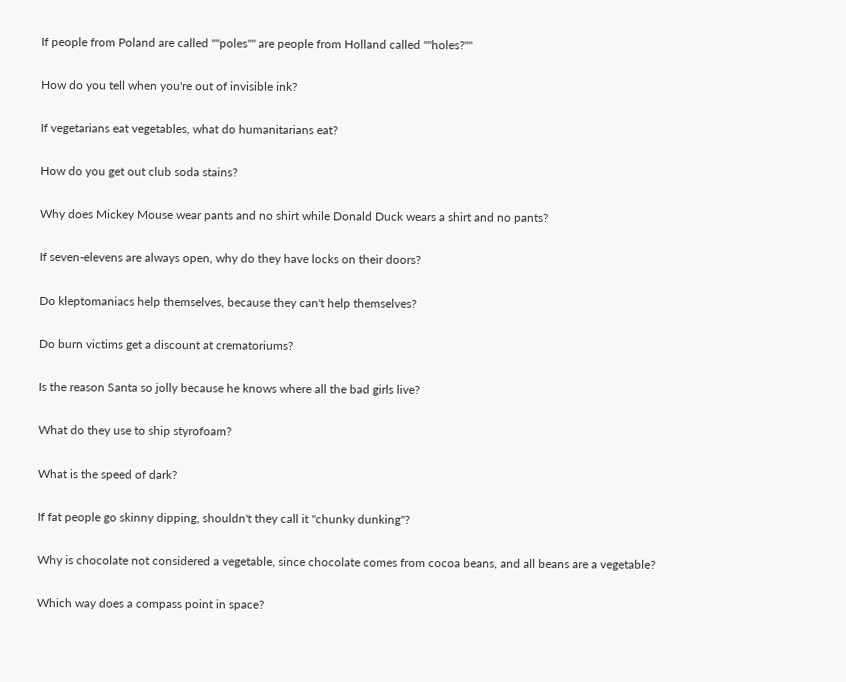If people from Poland are called ""poles"" are people from Holland called ""holes?""

How do you tell when you're out of invisible ink?

If vegetarians eat vegetables, what do humanitarians eat?

How do you get out club soda stains?

Why does Mickey Mouse wear pants and no shirt while Donald Duck wears a shirt and no pants?

If seven-elevens are always open, why do they have locks on their doors?

Do kleptomaniacs help themselves, because they can't help themselves?

Do burn victims get a discount at crematoriums?

Is the reason Santa so jolly because he knows where all the bad girls live?

What do they use to ship styrofoam?

What is the speed of dark?

If fat people go skinny dipping, shouldn't they call it ''chunky dunking''?

Why is chocolate not considered a vegetable, since chocolate comes from cocoa beans, and all beans are a vegetable?

Which way does a compass point in space?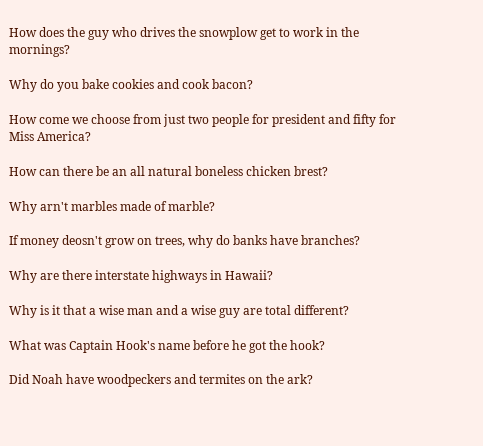How does the guy who drives the snowplow get to work in the mornings?

Why do you bake cookies and cook bacon?

How come we choose from just two people for president and fifty for Miss America?

How can there be an all natural boneless chicken brest?

Why arn't marbles made of marble?

If money deosn't grow on trees, why do banks have branches?

Why are there interstate highways in Hawaii?

Why is it that a wise man and a wise guy are total different?

What was Captain Hook's name before he got the hook?

Did Noah have woodpeckers and termites on the ark?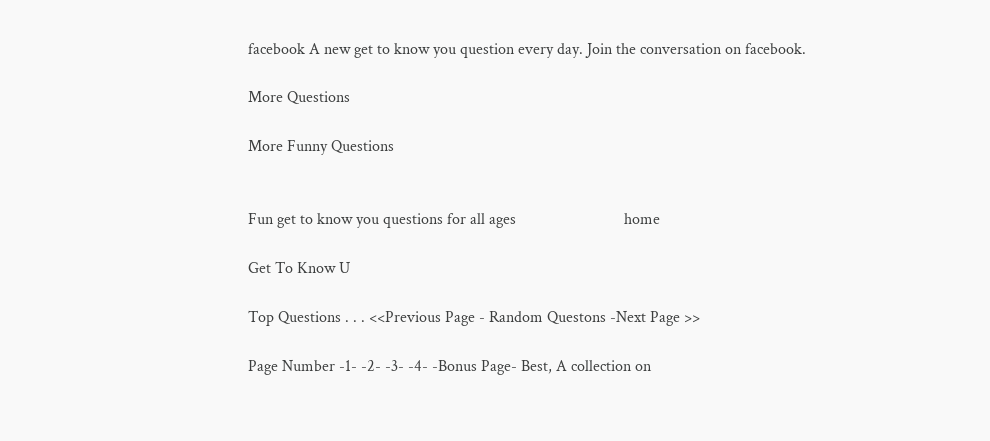facebook A new get to know you question every day. Join the conversation on facebook.

More Questions

More Funny Questions


Fun get to know you questions for all ages                           home

Get To Know U

Top Questions . . . <<Previous Page - Random Questons -Next Page >>

Page Number -1- -2- -3- -4- -Bonus Page- Best, A collection on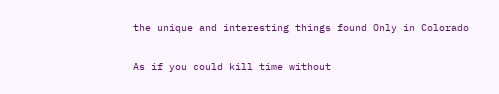the unique and interesting things found Only in Colorado


As if you could kill time without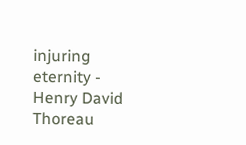injuring eternity - Henry David Thoreau